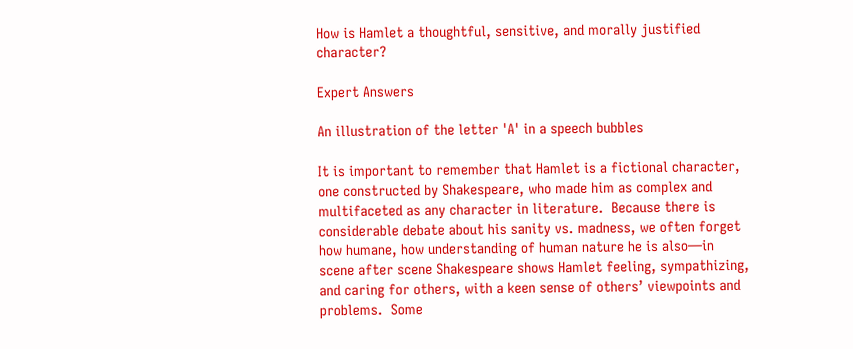How is Hamlet a thoughtful, sensitive, and morally justified character?

Expert Answers

An illustration of the letter 'A' in a speech bubbles

It is important to remember that Hamlet is a fictional character, one constructed by Shakespeare, who made him as complex and multifaceted as any character in literature.  Because there is considerable debate about his sanity vs. madness, we often forget how humane, how understanding of human nature he is also—in scene after scene Shakespeare shows Hamlet feeling, sympathizing, and caring for others, with a keen sense of others’ viewpoints and problems.  Some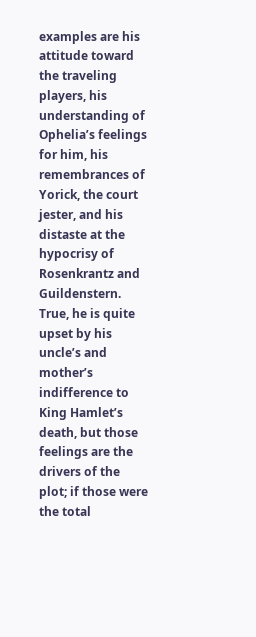examples are his attitude toward the traveling players, his understanding of Ophelia’s feelings for him, his remembrances of Yorick, the court jester, and his distaste at the hypocrisy of Rosenkrantz and Guildenstern.  True, he is quite upset by his uncle’s and mother’s indifference to King Hamlet’s death, but those feelings are the drivers of the plot; if those were the total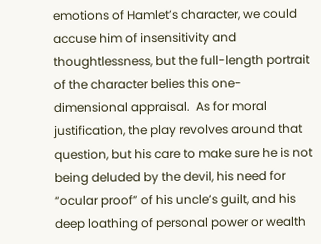emotions of Hamlet’s character, we could accuse him of insensitivity and thoughtlessness, but the full-length portrait of the character belies this one-dimensional appraisal.  As for moral justification, the play revolves around that question, but his care to make sure he is not being deluded by the devil, his need for “ocular proof” of his uncle’s guilt, and his deep loathing of personal power or wealth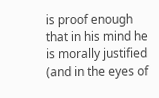is proof enough that in his mind he is morally justified (and in the eyes of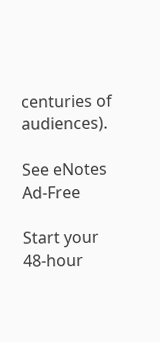centuries of audiences).

See eNotes Ad-Free

Start your 48-hour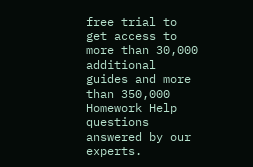free trial to get access to more than 30,000 additional guides and more than 350,000 Homework Help questions answered by our experts.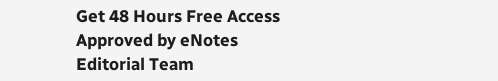Get 48 Hours Free Access
Approved by eNotes Editorial Team